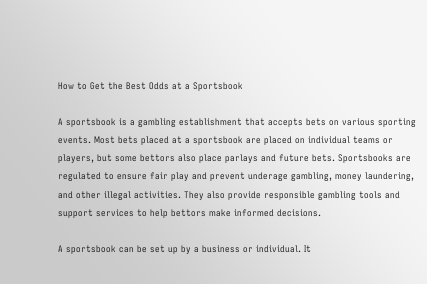How to Get the Best Odds at a Sportsbook

A sportsbook is a gambling establishment that accepts bets on various sporting events. Most bets placed at a sportsbook are placed on individual teams or players, but some bettors also place parlays and future bets. Sportsbooks are regulated to ensure fair play and prevent underage gambling, money laundering, and other illegal activities. They also provide responsible gambling tools and support services to help bettors make informed decisions.

A sportsbook can be set up by a business or individual. It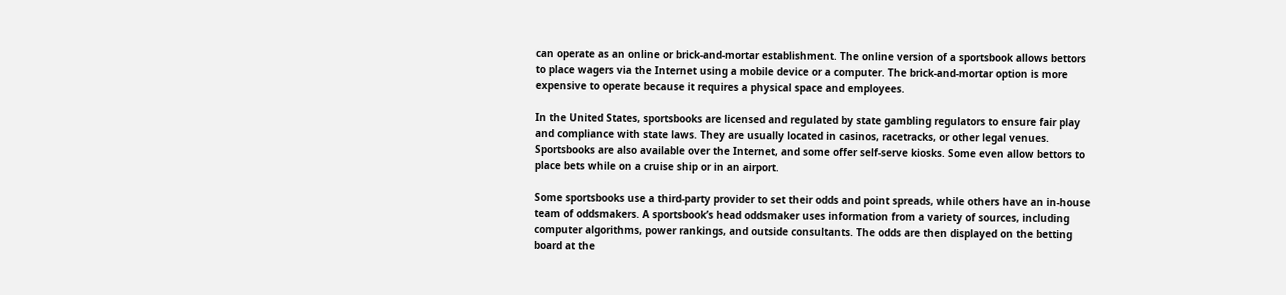can operate as an online or brick-and-mortar establishment. The online version of a sportsbook allows bettors to place wagers via the Internet using a mobile device or a computer. The brick-and-mortar option is more expensive to operate because it requires a physical space and employees.

In the United States, sportsbooks are licensed and regulated by state gambling regulators to ensure fair play and compliance with state laws. They are usually located in casinos, racetracks, or other legal venues. Sportsbooks are also available over the Internet, and some offer self-serve kiosks. Some even allow bettors to place bets while on a cruise ship or in an airport.

Some sportsbooks use a third-party provider to set their odds and point spreads, while others have an in-house team of oddsmakers. A sportsbook’s head oddsmaker uses information from a variety of sources, including computer algorithms, power rankings, and outside consultants. The odds are then displayed on the betting board at the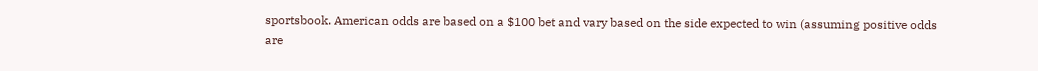sportsbook. American odds are based on a $100 bet and vary based on the side expected to win (assuming positive odds are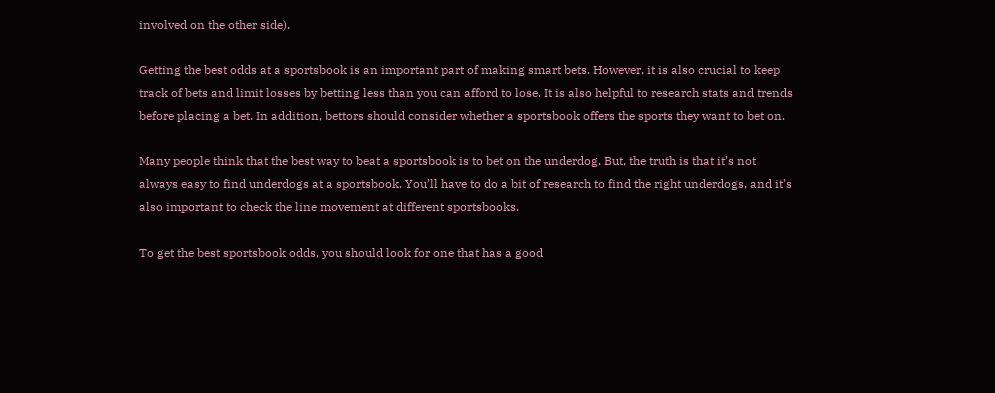involved on the other side).

Getting the best odds at a sportsbook is an important part of making smart bets. However, it is also crucial to keep track of bets and limit losses by betting less than you can afford to lose. It is also helpful to research stats and trends before placing a bet. In addition, bettors should consider whether a sportsbook offers the sports they want to bet on.

Many people think that the best way to beat a sportsbook is to bet on the underdog. But, the truth is that it’s not always easy to find underdogs at a sportsbook. You’ll have to do a bit of research to find the right underdogs, and it’s also important to check the line movement at different sportsbooks.

To get the best sportsbook odds, you should look for one that has a good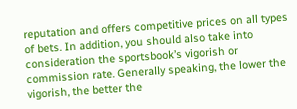reputation and offers competitive prices on all types of bets. In addition, you should also take into consideration the sportsbook’s vigorish or commission rate. Generally speaking, the lower the vigorish, the better the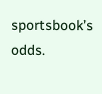sportsbook’s odds.